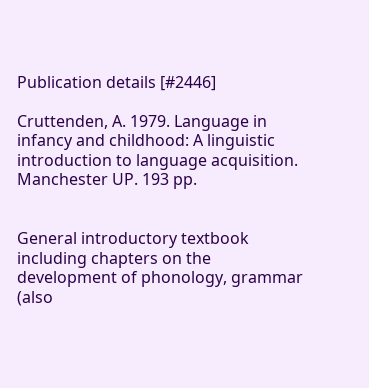Publication details [#2446]

Cruttenden, A. 1979. Language in infancy and childhood: A linguistic introduction to language acquisition. Manchester UP. 193 pp.


General introductory textbook including chapters on the development of phonology, grammar (also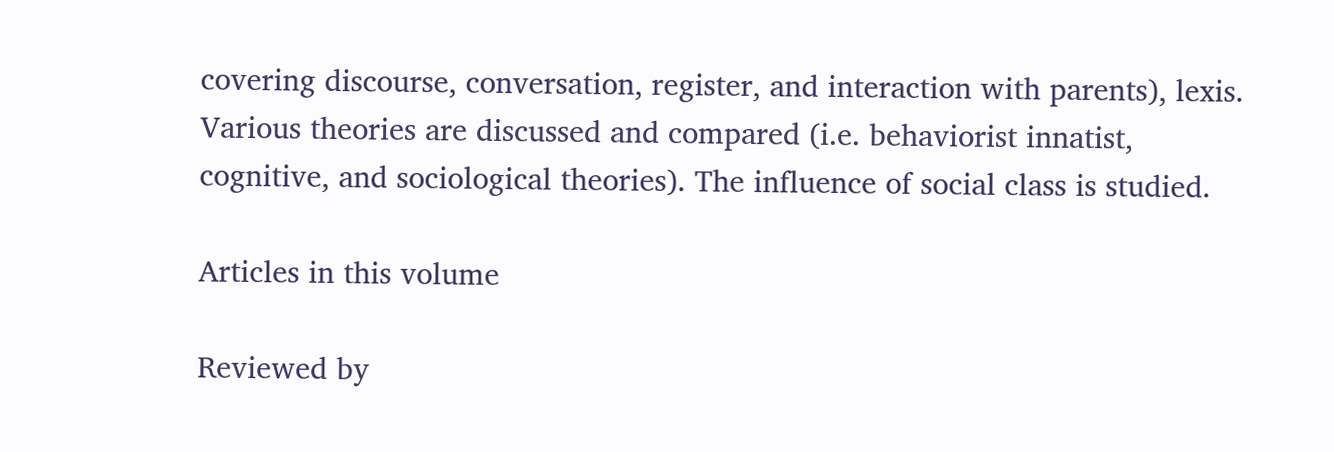covering discourse, conversation, register, and interaction with parents), lexis. Various theories are discussed and compared (i.e. behaviorist innatist, cognitive, and sociological theories). The influence of social class is studied.

Articles in this volume

Reviewed by